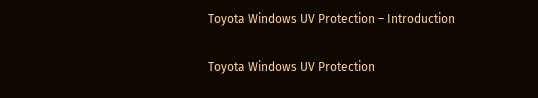Toyota Windows UV Protection – Introduction

Toyota Windows UV Protection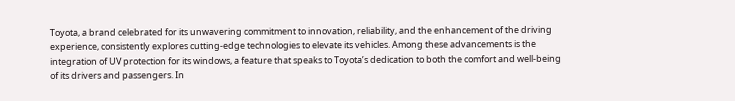Toyota, a brand celebrated for its unwavering commitment to innovation, reliability, and the enhancement of the driving experience, consistently explores cutting-edge technologies to elevate its vehicles. Among these advancements is the integration of UV protection for its windows, a feature that speaks to Toyota’s dedication to both the comfort and well-being of its drivers and passengers. In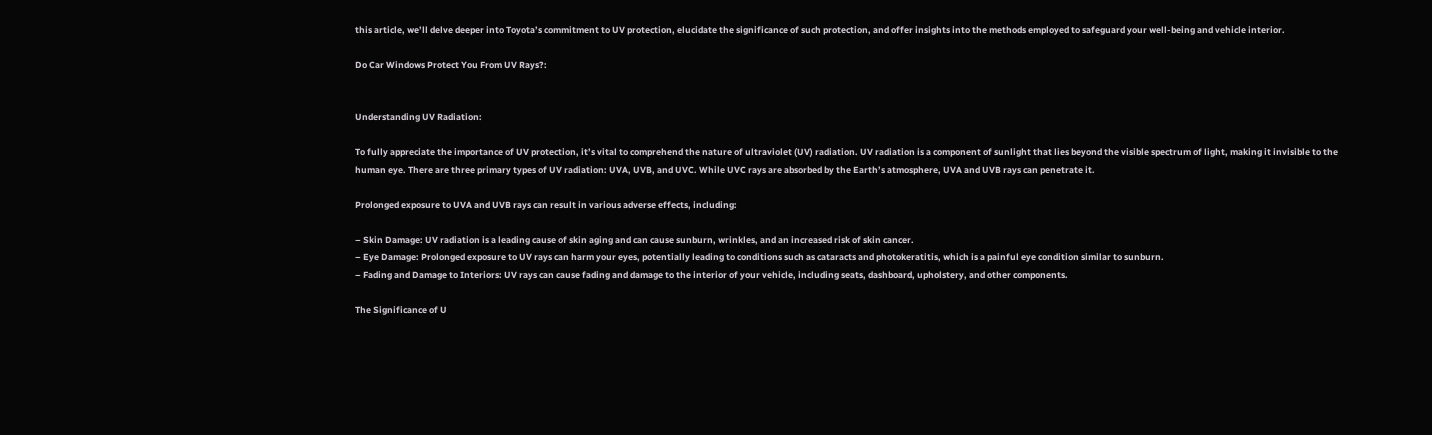this article, we’ll delve deeper into Toyota’s commitment to UV protection, elucidate the significance of such protection, and offer insights into the methods employed to safeguard your well-being and vehicle interior.

Do Car Windows Protect You From UV Rays?:


Understanding UV Radiation:

To fully appreciate the importance of UV protection, it’s vital to comprehend the nature of ultraviolet (UV) radiation. UV radiation is a component of sunlight that lies beyond the visible spectrum of light, making it invisible to the human eye. There are three primary types of UV radiation: UVA, UVB, and UVC. While UVC rays are absorbed by the Earth’s atmosphere, UVA and UVB rays can penetrate it.

Prolonged exposure to UVA and UVB rays can result in various adverse effects, including:

– Skin Damage: UV radiation is a leading cause of skin aging and can cause sunburn, wrinkles, and an increased risk of skin cancer.
– Eye Damage: Prolonged exposure to UV rays can harm your eyes, potentially leading to conditions such as cataracts and photokeratitis, which is a painful eye condition similar to sunburn.
– Fading and Damage to Interiors: UV rays can cause fading and damage to the interior of your vehicle, including seats, dashboard, upholstery, and other components.

The Significance of U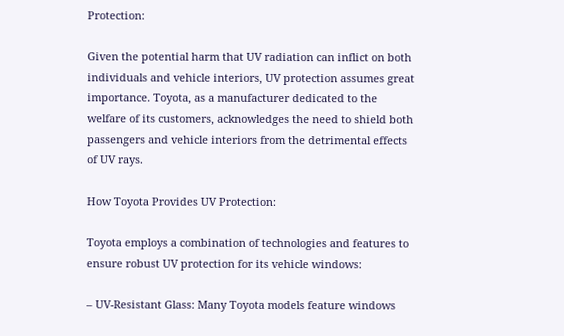Protection:

Given the potential harm that UV radiation can inflict on both individuals and vehicle interiors, UV protection assumes great importance. Toyota, as a manufacturer dedicated to the welfare of its customers, acknowledges the need to shield both passengers and vehicle interiors from the detrimental effects of UV rays.

How Toyota Provides UV Protection:

Toyota employs a combination of technologies and features to ensure robust UV protection for its vehicle windows:

– UV-Resistant Glass: Many Toyota models feature windows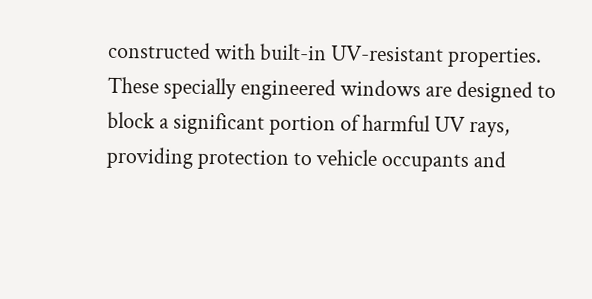constructed with built-in UV-resistant properties. These specially engineered windows are designed to block a significant portion of harmful UV rays, providing protection to vehicle occupants and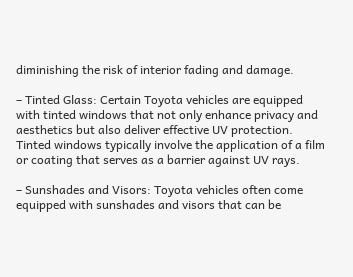diminishing the risk of interior fading and damage.

– Tinted Glass: Certain Toyota vehicles are equipped with tinted windows that not only enhance privacy and aesthetics but also deliver effective UV protection. Tinted windows typically involve the application of a film or coating that serves as a barrier against UV rays.

– Sunshades and Visors: Toyota vehicles often come equipped with sunshades and visors that can be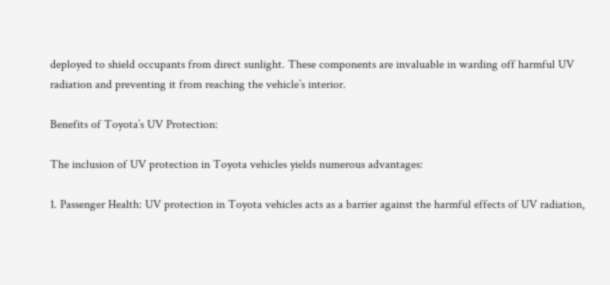deployed to shield occupants from direct sunlight. These components are invaluable in warding off harmful UV radiation and preventing it from reaching the vehicle’s interior.

Benefits of Toyota’s UV Protection:

The inclusion of UV protection in Toyota vehicles yields numerous advantages:

1. Passenger Health: UV protection in Toyota vehicles acts as a barrier against the harmful effects of UV radiation,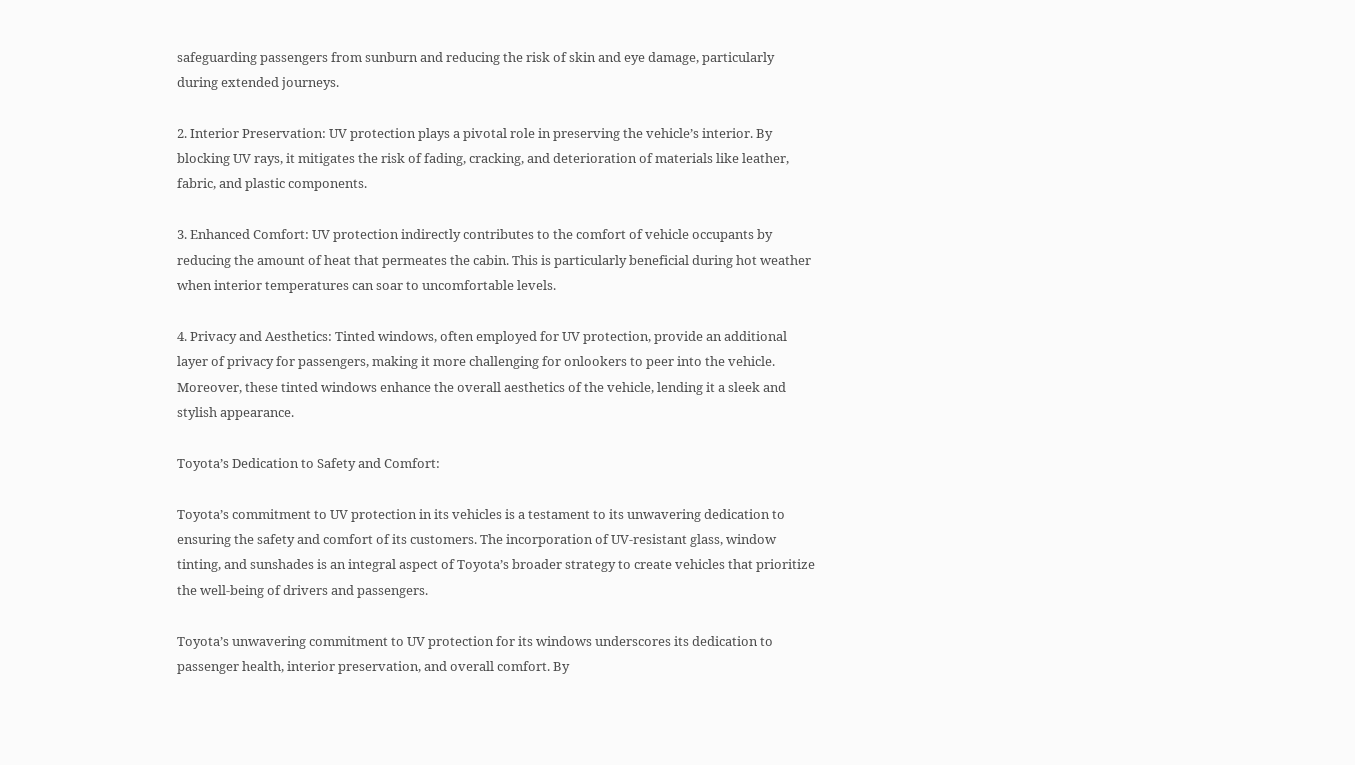safeguarding passengers from sunburn and reducing the risk of skin and eye damage, particularly during extended journeys.

2. Interior Preservation: UV protection plays a pivotal role in preserving the vehicle’s interior. By blocking UV rays, it mitigates the risk of fading, cracking, and deterioration of materials like leather, fabric, and plastic components.

3. Enhanced Comfort: UV protection indirectly contributes to the comfort of vehicle occupants by reducing the amount of heat that permeates the cabin. This is particularly beneficial during hot weather when interior temperatures can soar to uncomfortable levels.

4. Privacy and Aesthetics: Tinted windows, often employed for UV protection, provide an additional layer of privacy for passengers, making it more challenging for onlookers to peer into the vehicle. Moreover, these tinted windows enhance the overall aesthetics of the vehicle, lending it a sleek and stylish appearance.

Toyota’s Dedication to Safety and Comfort:

Toyota’s commitment to UV protection in its vehicles is a testament to its unwavering dedication to ensuring the safety and comfort of its customers. The incorporation of UV-resistant glass, window tinting, and sunshades is an integral aspect of Toyota’s broader strategy to create vehicles that prioritize the well-being of drivers and passengers.

Toyota’s unwavering commitment to UV protection for its windows underscores its dedication to passenger health, interior preservation, and overall comfort. By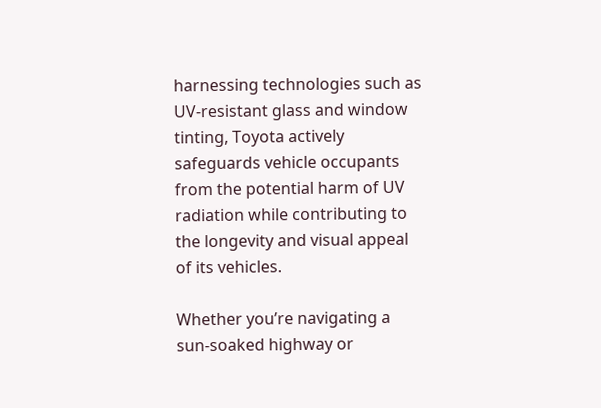harnessing technologies such as UV-resistant glass and window tinting, Toyota actively safeguards vehicle occupants from the potential harm of UV radiation while contributing to the longevity and visual appeal of its vehicles.

Whether you’re navigating a sun-soaked highway or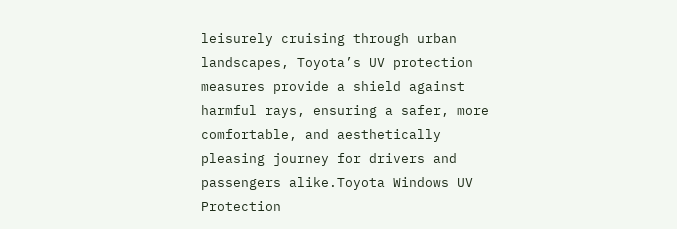leisurely cruising through urban landscapes, Toyota’s UV protection measures provide a shield against harmful rays, ensuring a safer, more comfortable, and aesthetically pleasing journey for drivers and passengers alike.Toyota Windows UV Protection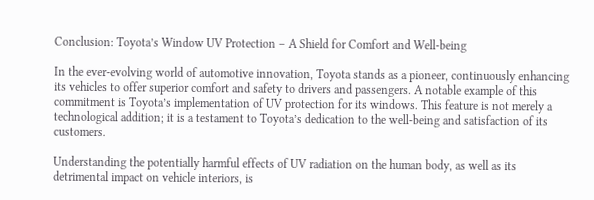Conclusion: Toyota’s Window UV Protection – A Shield for Comfort and Well-being

In the ever-evolving world of automotive innovation, Toyota stands as a pioneer, continuously enhancing its vehicles to offer superior comfort and safety to drivers and passengers. A notable example of this commitment is Toyota’s implementation of UV protection for its windows. This feature is not merely a technological addition; it is a testament to Toyota’s dedication to the well-being and satisfaction of its customers.

Understanding the potentially harmful effects of UV radiation on the human body, as well as its detrimental impact on vehicle interiors, is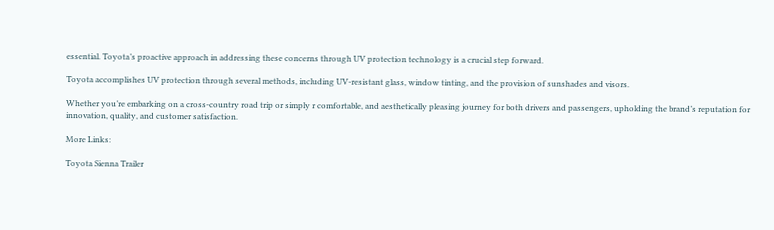essential. Toyota’s proactive approach in addressing these concerns through UV protection technology is a crucial step forward.

Toyota accomplishes UV protection through several methods, including UV-resistant glass, window tinting, and the provision of sunshades and visors.

Whether you’re embarking on a cross-country road trip or simply r comfortable, and aesthetically pleasing journey for both drivers and passengers, upholding the brand’s reputation for innovation, quality, and customer satisfaction.

More Links:

Toyota Sienna Trailer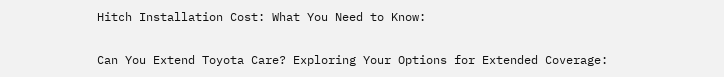Hitch Installation Cost: What You Need to Know:

Can You Extend Toyota Care? Exploring Your Options for Extended Coverage: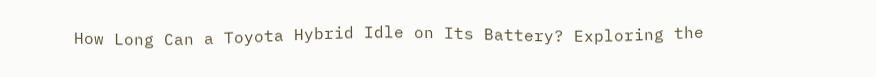How Long Can a Toyota Hybrid Idle on Its Battery? Exploring the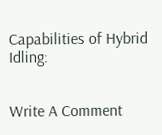Capabilities of Hybrid Idling:


Write A Comment